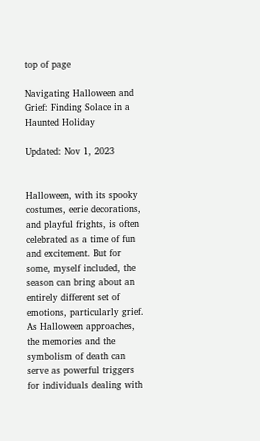top of page

Navigating Halloween and Grief: Finding Solace in a Haunted Holiday

Updated: Nov 1, 2023


Halloween, with its spooky costumes, eerie decorations, and playful frights, is often celebrated as a time of fun and excitement. But for some, myself included, the season can bring about an entirely different set of emotions, particularly grief. As Halloween approaches, the memories and the symbolism of death can serve as powerful triggers for individuals dealing with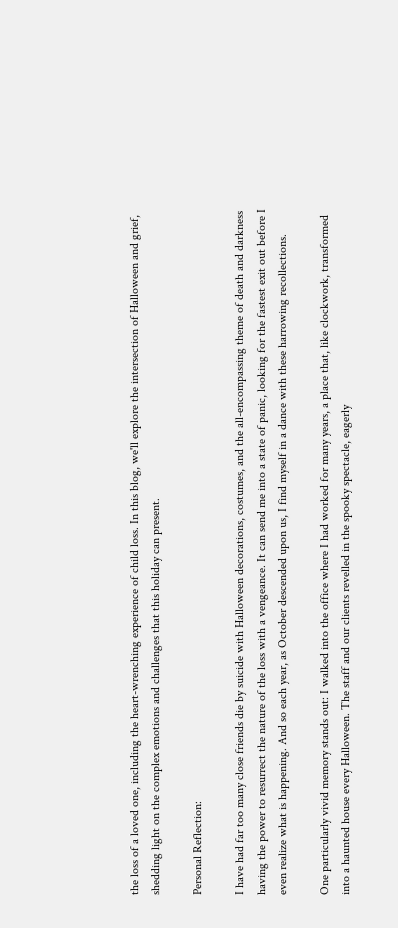the loss of a loved one, including the heart-wrenching experience of child loss. In this blog, we'll explore the intersection of Halloween and grief, shedding light on the complex emotions and challenges that this holiday can present.

Personal Reflection:

I have had far too many close friends die by suicide with Halloween decorations, costumes, and the all-encompassing theme of death and darkness having the power to resurrect the nature of the loss with a vengeance. It can send me into a state of panic, looking for the fastest exit out before I even realize what is happening. And so each year, as October descended upon us, I find myself in a dance with these harrowing recollections.

One particularly vivid memory stands out: I walked into the office where I had worked for many years, a place that, like clockwork, transformed into a haunted house every Halloween. The staff and our clients revelled in the spooky spectacle, eagerly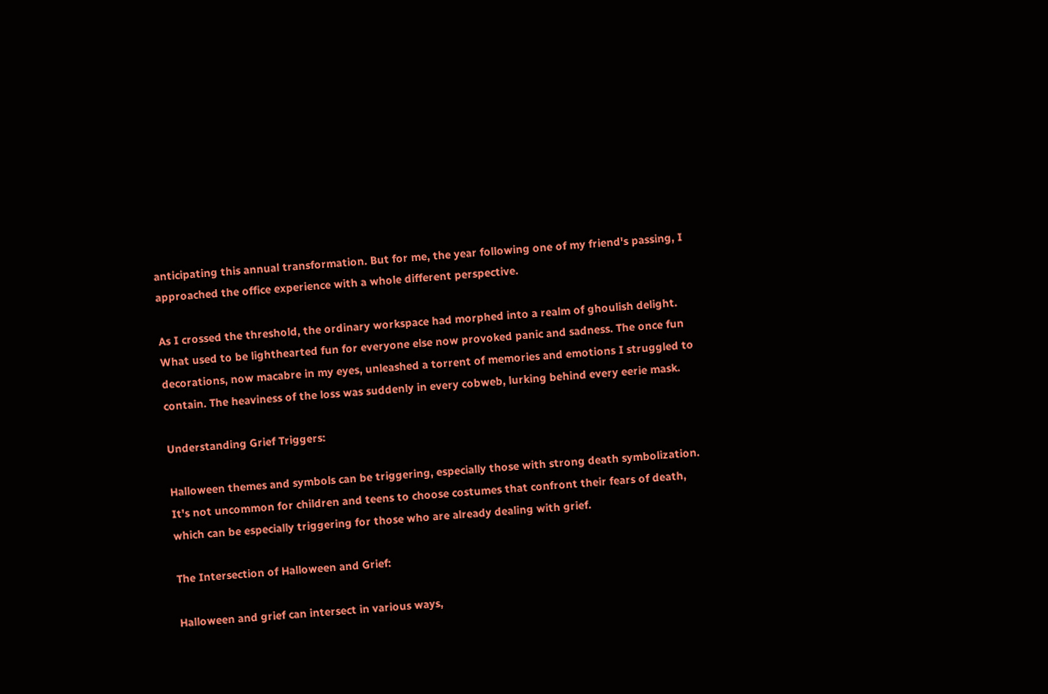anticipating this annual transformation. But for me, the year following one of my friend's passing, I approached the office experience with a whole different perspective.

As I crossed the threshold, the ordinary workspace had morphed into a realm of ghoulish delight. What used to be lighthearted fun for everyone else now provoked panic and sadness. The once fun decorations, now macabre in my eyes, unleashed a torrent of memories and emotions I struggled to contain. The heaviness of the loss was suddenly in every cobweb, lurking behind every eerie mask.

Understanding Grief Triggers:

Halloween themes and symbols can be triggering, especially those with strong death symbolization. It's not uncommon for children and teens to choose costumes that confront their fears of death, which can be especially triggering for those who are already dealing with grief.

The Intersection of Halloween and Grief:

Halloween and grief can intersect in various ways,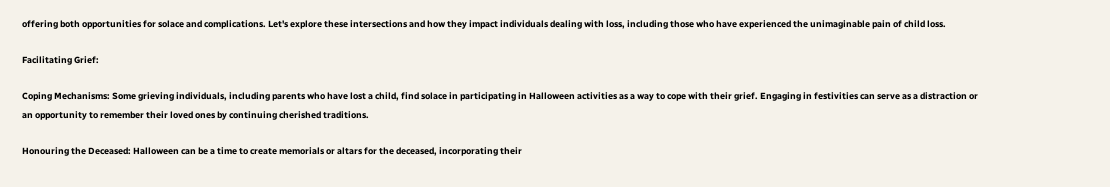offering both opportunities for solace and complications. Let's explore these intersections and how they impact individuals dealing with loss, including those who have experienced the unimaginable pain of child loss.

Facilitating Grief:

Coping Mechanisms: Some grieving individuals, including parents who have lost a child, find solace in participating in Halloween activities as a way to cope with their grief. Engaging in festivities can serve as a distraction or an opportunity to remember their loved ones by continuing cherished traditions.

Honouring the Deceased: Halloween can be a time to create memorials or altars for the deceased, incorporating their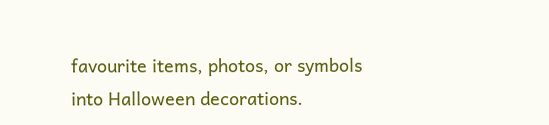favourite items, photos, or symbols into Halloween decorations.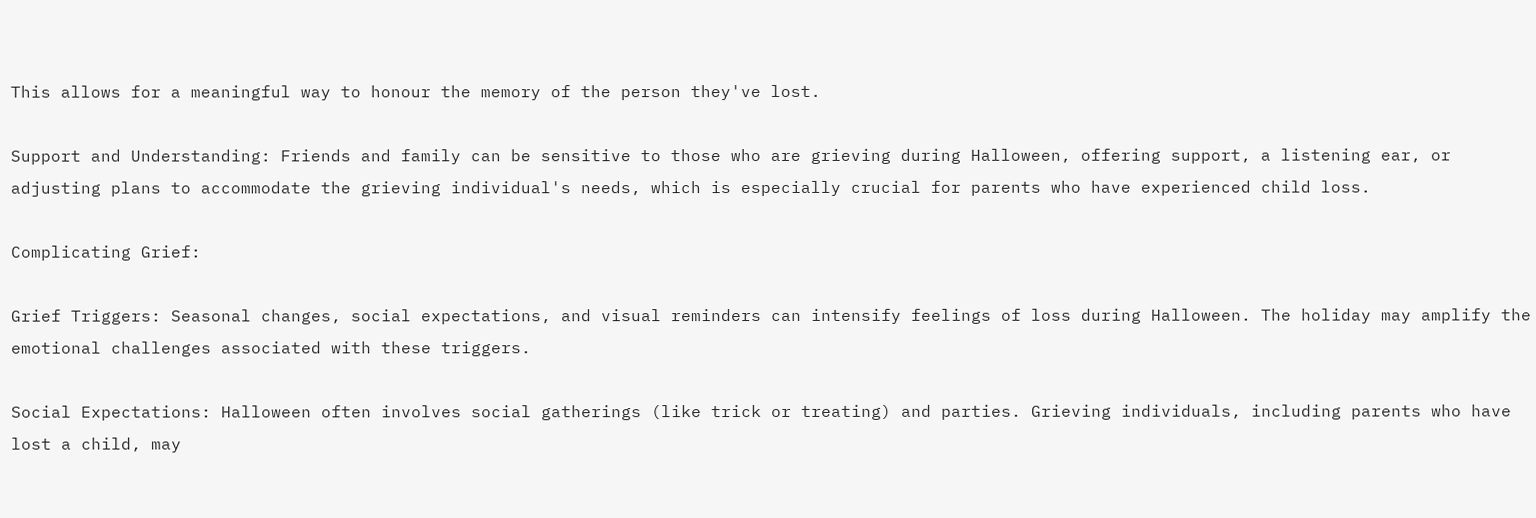This allows for a meaningful way to honour the memory of the person they've lost.

Support and Understanding: Friends and family can be sensitive to those who are grieving during Halloween, offering support, a listening ear, or adjusting plans to accommodate the grieving individual's needs, which is especially crucial for parents who have experienced child loss.

Complicating Grief:

Grief Triggers: Seasonal changes, social expectations, and visual reminders can intensify feelings of loss during Halloween. The holiday may amplify the emotional challenges associated with these triggers.

Social Expectations: Halloween often involves social gatherings (like trick or treating) and parties. Grieving individuals, including parents who have lost a child, may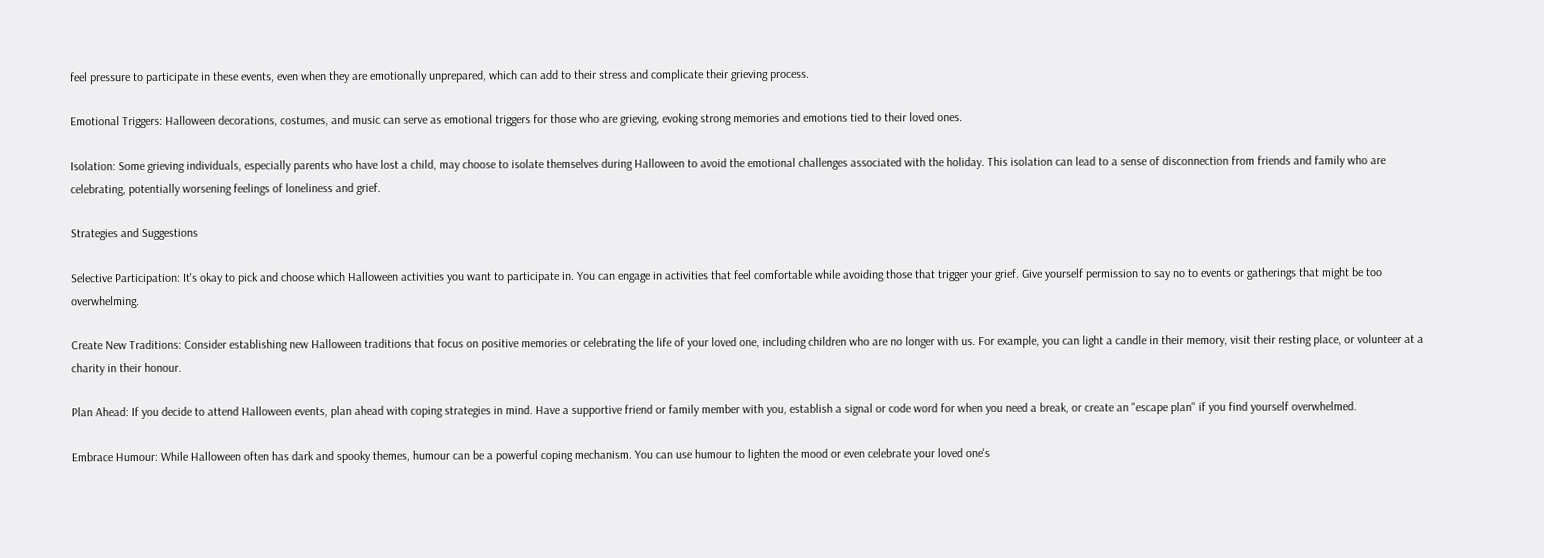feel pressure to participate in these events, even when they are emotionally unprepared, which can add to their stress and complicate their grieving process.

Emotional Triggers: Halloween decorations, costumes, and music can serve as emotional triggers for those who are grieving, evoking strong memories and emotions tied to their loved ones.

Isolation: Some grieving individuals, especially parents who have lost a child, may choose to isolate themselves during Halloween to avoid the emotional challenges associated with the holiday. This isolation can lead to a sense of disconnection from friends and family who are celebrating, potentially worsening feelings of loneliness and grief.

Strategies and Suggestions

Selective Participation: It's okay to pick and choose which Halloween activities you want to participate in. You can engage in activities that feel comfortable while avoiding those that trigger your grief. Give yourself permission to say no to events or gatherings that might be too overwhelming.

Create New Traditions: Consider establishing new Halloween traditions that focus on positive memories or celebrating the life of your loved one, including children who are no longer with us. For example, you can light a candle in their memory, visit their resting place, or volunteer at a charity in their honour.

Plan Ahead: If you decide to attend Halloween events, plan ahead with coping strategies in mind. Have a supportive friend or family member with you, establish a signal or code word for when you need a break, or create an "escape plan" if you find yourself overwhelmed.

Embrace Humour: While Halloween often has dark and spooky themes, humour can be a powerful coping mechanism. You can use humour to lighten the mood or even celebrate your loved one's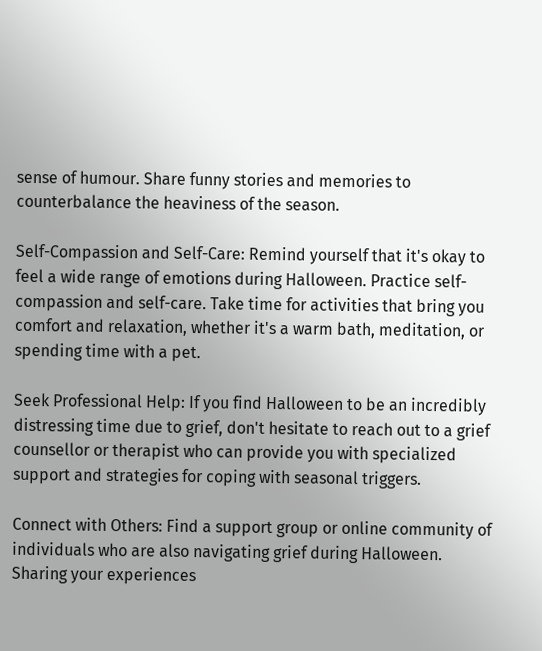sense of humour. Share funny stories and memories to counterbalance the heaviness of the season.

Self-Compassion and Self-Care: Remind yourself that it's okay to feel a wide range of emotions during Halloween. Practice self-compassion and self-care. Take time for activities that bring you comfort and relaxation, whether it's a warm bath, meditation, or spending time with a pet.

Seek Professional Help: If you find Halloween to be an incredibly distressing time due to grief, don't hesitate to reach out to a grief counsellor or therapist who can provide you with specialized support and strategies for coping with seasonal triggers.

Connect with Others: Find a support group or online community of individuals who are also navigating grief during Halloween. Sharing your experiences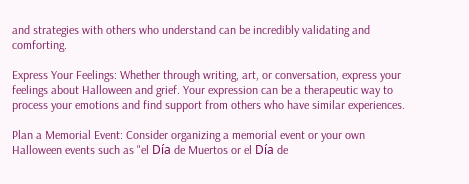and strategies with others who understand can be incredibly validating and comforting.

Express Your Feelings: Whether through writing, art, or conversation, express your feelings about Halloween and grief. Your expression can be a therapeutic way to process your emotions and find support from others who have similar experiences.

Plan a Memorial Event: Consider organizing a memorial event or your own Halloween events such as "el Día de Muertos or el Día de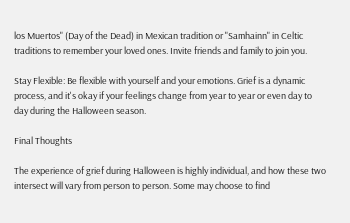los Muertos" (Day of the Dead) in Mexican tradition or "Samhainn" in Celtic traditions to remember your loved ones. Invite friends and family to join you.

Stay Flexible: Be flexible with yourself and your emotions. Grief is a dynamic process, and it's okay if your feelings change from year to year or even day to day during the Halloween season.

Final Thoughts

The experience of grief during Halloween is highly individual, and how these two intersect will vary from person to person. Some may choose to find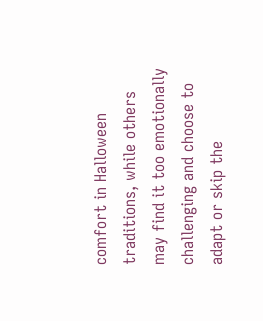comfort in Halloween traditions, while others may find it too emotionally challenging and choose to adapt or skip the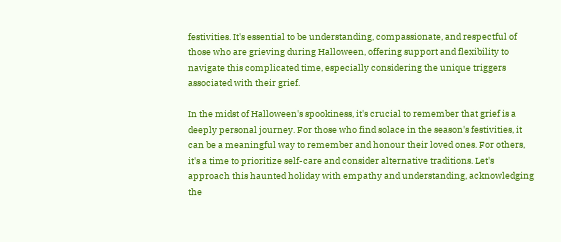festivities. It's essential to be understanding, compassionate, and respectful of those who are grieving during Halloween, offering support and flexibility to navigate this complicated time, especially considering the unique triggers associated with their grief.

In the midst of Halloween's spookiness, it's crucial to remember that grief is a deeply personal journey. For those who find solace in the season's festivities, it can be a meaningful way to remember and honour their loved ones. For others, it's a time to prioritize self-care and consider alternative traditions. Let's approach this haunted holiday with empathy and understanding, acknowledging the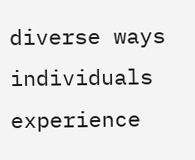diverse ways individuals experience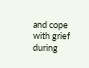and cope with grief during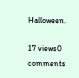Halloween.

17 views0 comments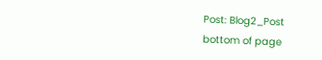Post: Blog2_Post
bottom of page